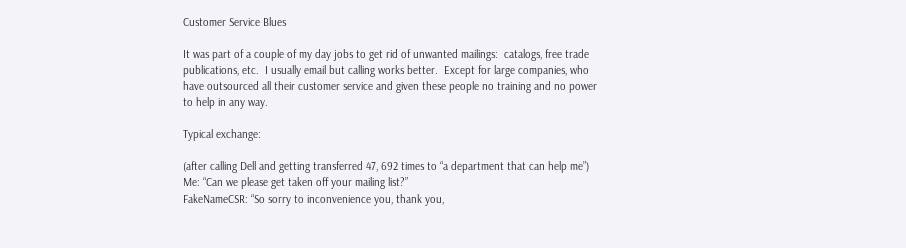Customer Service Blues

It was part of a couple of my day jobs to get rid of unwanted mailings:  catalogs, free trade publications, etc.  I usually email but calling works better.  Except for large companies, who have outsourced all their customer service and given these people no training and no power to help in any way.

Typical exchange:

(after calling Dell and getting transferred 47, 692 times to “a department that can help me”)
Me: “Can we please get taken off your mailing list?”
FakeNameCSR: “So sorry to inconvenience you, thank you,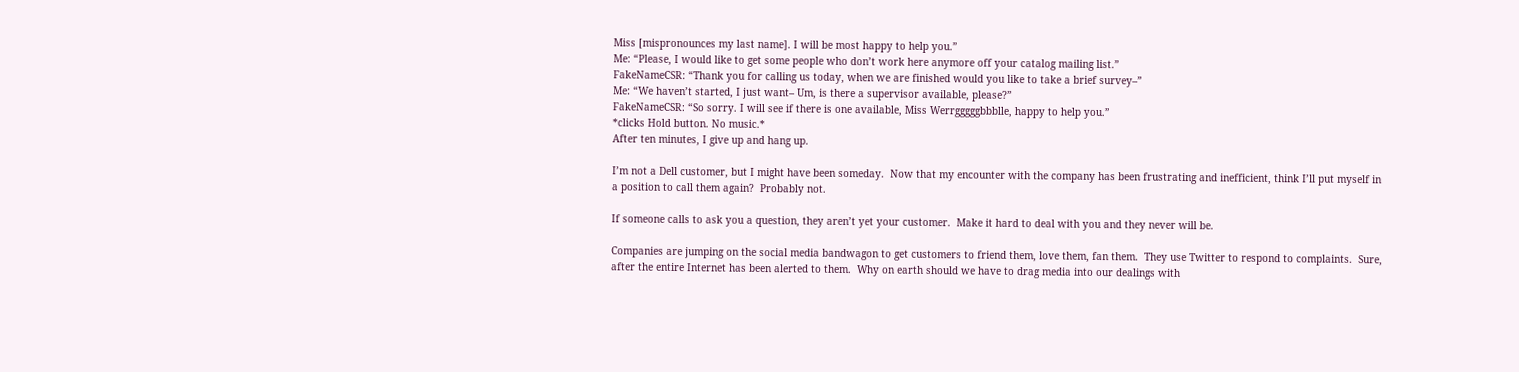Miss [mispronounces my last name]. I will be most happy to help you.”
Me: “Please, I would like to get some people who don’t work here anymore off your catalog mailing list.”
FakeNameCSR: “Thank you for calling us today, when we are finished would you like to take a brief survey–”
Me: “We haven’t started, I just want– Um, is there a supervisor available, please?”
FakeNameCSR: “So sorry. I will see if there is one available, Miss Werrgggggbbblle, happy to help you.”
*clicks Hold button. No music.*
After ten minutes, I give up and hang up.

I’m not a Dell customer, but I might have been someday.  Now that my encounter with the company has been frustrating and inefficient, think I’ll put myself in a position to call them again?  Probably not.

If someone calls to ask you a question, they aren’t yet your customer.  Make it hard to deal with you and they never will be.

Companies are jumping on the social media bandwagon to get customers to friend them, love them, fan them.  They use Twitter to respond to complaints.  Sure, after the entire Internet has been alerted to them.  Why on earth should we have to drag media into our dealings with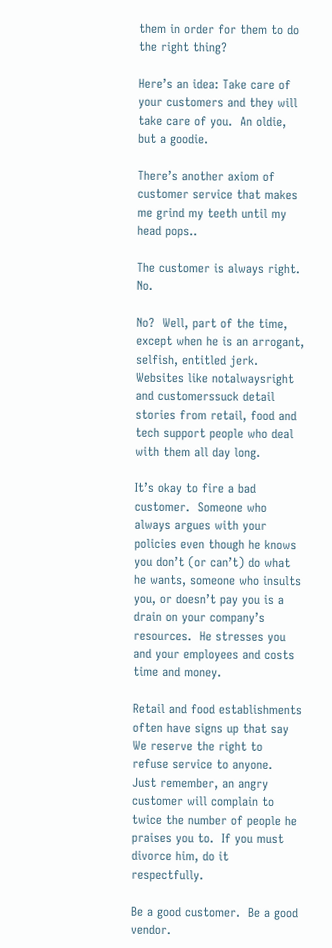them in order for them to do the right thing?

Here’s an idea: Take care of your customers and they will take care of you.  An oldie, but a goodie.

There’s another axiom of customer service that makes me grind my teeth until my head pops..

The customer is always right.  No.

No?  Well, part of the time, except when he is an arrogant, selfish, entitled jerk.  Websites like notalwaysright and customerssuck detail stories from retail, food and tech support people who deal with them all day long.

It’s okay to fire a bad customer.  Someone who always argues with your policies even though he knows you don’t (or can’t) do what he wants, someone who insults you, or doesn’t pay you is a drain on your company’s resources.  He stresses you and your employees and costs time and money.

Retail and food establishments often have signs up that say We reserve the right to refuse service to anyone.  Just remember, an angry customer will complain to twice the number of people he praises you to.  If you must divorce him, do it respectfully.

Be a good customer.  Be a good vendor.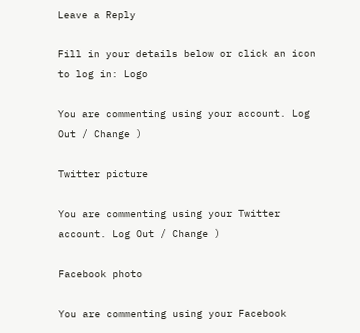Leave a Reply

Fill in your details below or click an icon to log in: Logo

You are commenting using your account. Log Out / Change )

Twitter picture

You are commenting using your Twitter account. Log Out / Change )

Facebook photo

You are commenting using your Facebook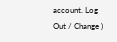account. Log Out / Change )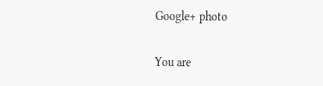Google+ photo

You are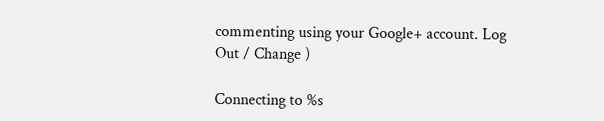commenting using your Google+ account. Log Out / Change )

Connecting to %s